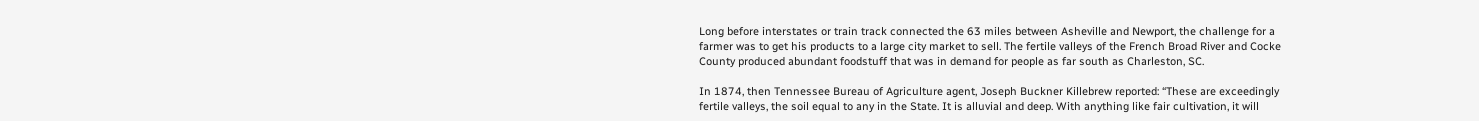Long before interstates or train track connected the 63 miles between Asheville and Newport, the challenge for a farmer was to get his products to a large city market to sell. The fertile valleys of the French Broad River and Cocke County produced abundant foodstuff that was in demand for people as far south as Charleston, SC.

In 1874, then Tennessee Bureau of Agriculture agent, Joseph Buckner Killebrew reported: “These are exceedingly fertile valleys, the soil equal to any in the State. It is alluvial and deep. With anything like fair cultivation, it will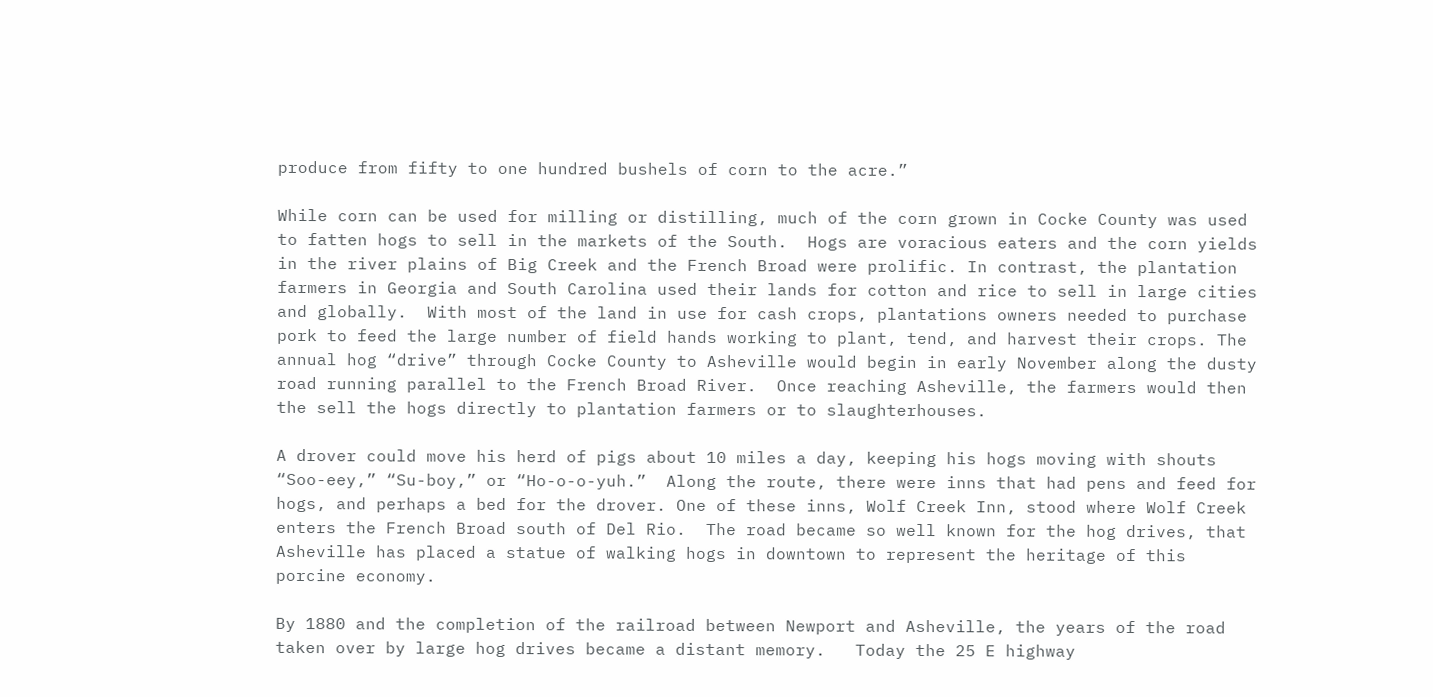produce from fifty to one hundred bushels of corn to the acre.”

While corn can be used for milling or distilling, much of the corn grown in Cocke County was used to fatten hogs to sell in the markets of the South.  Hogs are voracious eaters and the corn yields in the river plains of Big Creek and the French Broad were prolific. In contrast, the plantation farmers in Georgia and South Carolina used their lands for cotton and rice to sell in large cities and globally.  With most of the land in use for cash crops, plantations owners needed to purchase pork to feed the large number of field hands working to plant, tend, and harvest their crops. The annual hog “drive” through Cocke County to Asheville would begin in early November along the dusty road running parallel to the French Broad River.  Once reaching Asheville, the farmers would then the sell the hogs directly to plantation farmers or to slaughterhouses.

A drover could move his herd of pigs about 10 miles a day, keeping his hogs moving with shouts “Soo-eey,” “Su-boy,” or “Ho-o-o-yuh.”  Along the route, there were inns that had pens and feed for hogs, and perhaps a bed for the drover. One of these inns, Wolf Creek Inn, stood where Wolf Creek enters the French Broad south of Del Rio.  The road became so well known for the hog drives, that Asheville has placed a statue of walking hogs in downtown to represent the heritage of this porcine economy.

By 1880 and the completion of the railroad between Newport and Asheville, the years of the road taken over by large hog drives became a distant memory.   Today the 25 E highway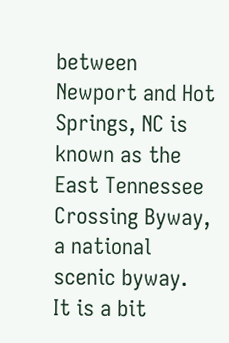between Newport and Hot Springs, NC is known as the East Tennessee Crossing Byway, a national scenic byway.  It is a bit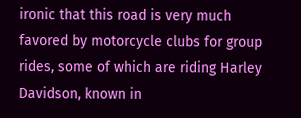ironic that this road is very much favored by motorcycle clubs for group rides, some of which are riding Harley Davidson, known in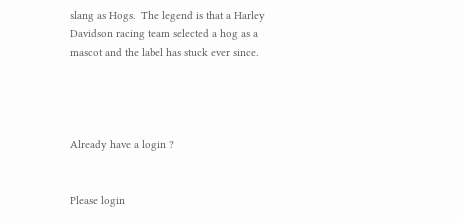slang as Hogs.  The legend is that a Harley Davidson racing team selected a hog as a mascot and the label has stuck ever since.




Already have a login ?


Please login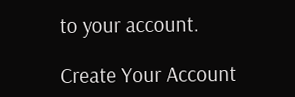to your account.

Create Your Account